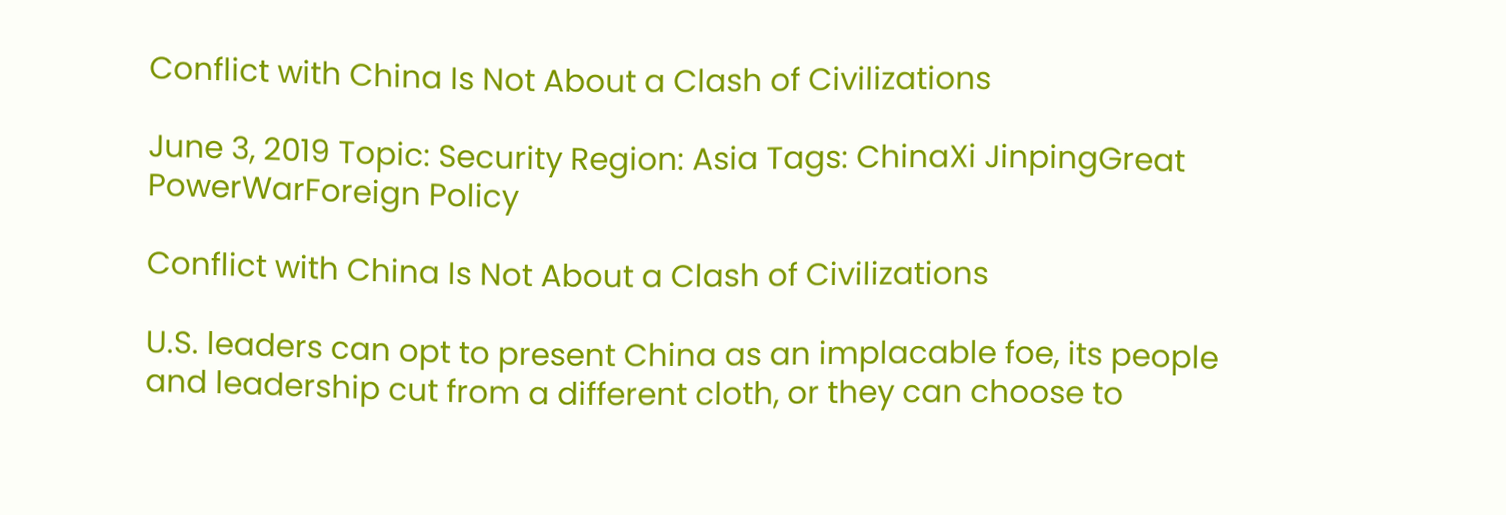Conflict with China Is Not About a Clash of Civilizations

June 3, 2019 Topic: Security Region: Asia Tags: ChinaXi JinpingGreat PowerWarForeign Policy

Conflict with China Is Not About a Clash of Civilizations

U.S. leaders can opt to present China as an implacable foe, its people and leadership cut from a different cloth, or they can choose to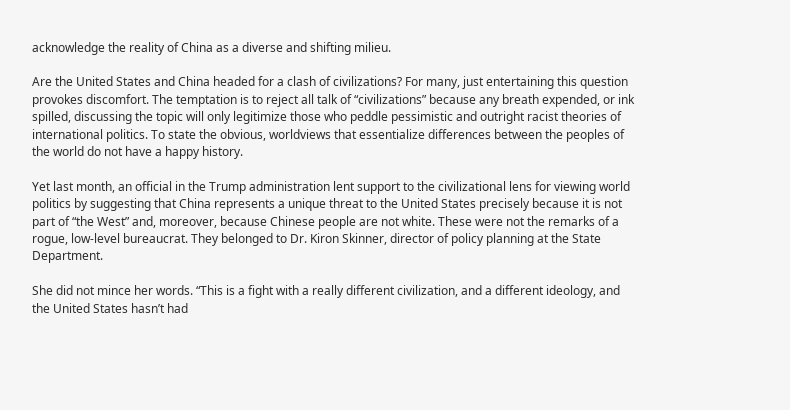acknowledge the reality of China as a diverse and shifting milieu.

Are the United States and China headed for a clash of civilizations? For many, just entertaining this question provokes discomfort. The temptation is to reject all talk of “civilizations” because any breath expended, or ink spilled, discussing the topic will only legitimize those who peddle pessimistic and outright racist theories of international politics. To state the obvious, worldviews that essentialize differences between the peoples of the world do not have a happy history.

Yet last month, an official in the Trump administration lent support to the civilizational lens for viewing world politics by suggesting that China represents a unique threat to the United States precisely because it is not part of “the West” and, moreover, because Chinese people are not white. These were not the remarks of a rogue, low-level bureaucrat. They belonged to Dr. Kiron Skinner, director of policy planning at the State Department.

She did not mince her words. “This is a fight with a really different civilization, and a different ideology, and the United States hasn’t had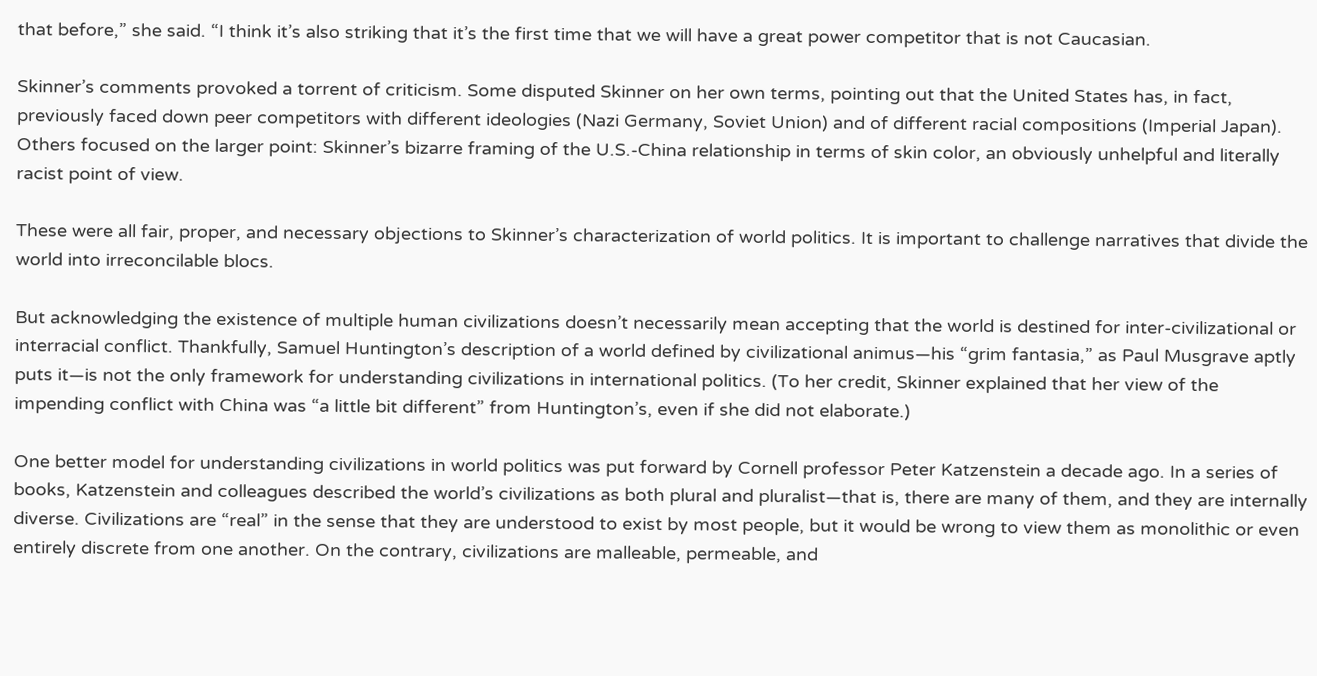that before,” she said. “I think it’s also striking that it’s the first time that we will have a great power competitor that is not Caucasian.

Skinner’s comments provoked a torrent of criticism. Some disputed Skinner on her own terms, pointing out that the United States has, in fact, previously faced down peer competitors with different ideologies (Nazi Germany, Soviet Union) and of different racial compositions (Imperial Japan). Others focused on the larger point: Skinner’s bizarre framing of the U.S.-China relationship in terms of skin color, an obviously unhelpful and literally racist point of view.

These were all fair, proper, and necessary objections to Skinner’s characterization of world politics. It is important to challenge narratives that divide the world into irreconcilable blocs.

But acknowledging the existence of multiple human civilizations doesn’t necessarily mean accepting that the world is destined for inter-civilizational or interracial conflict. Thankfully, Samuel Huntington’s description of a world defined by civilizational animus—his “grim fantasia,” as Paul Musgrave aptly puts it—is not the only framework for understanding civilizations in international politics. (To her credit, Skinner explained that her view of the impending conflict with China was “a little bit different” from Huntington’s, even if she did not elaborate.)

One better model for understanding civilizations in world politics was put forward by Cornell professor Peter Katzenstein a decade ago. In a series of books, Katzenstein and colleagues described the world’s civilizations as both plural and pluralist—that is, there are many of them, and they are internally diverse. Civilizations are “real” in the sense that they are understood to exist by most people, but it would be wrong to view them as monolithic or even entirely discrete from one another. On the contrary, civilizations are malleable, permeable, and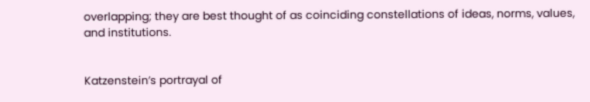overlapping; they are best thought of as coinciding constellations of ideas, norms, values, and institutions.


Katzenstein’s portrayal of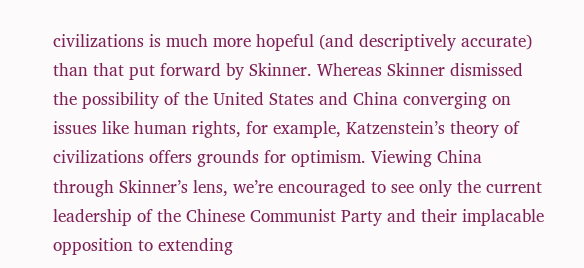civilizations is much more hopeful (and descriptively accurate) than that put forward by Skinner. Whereas Skinner dismissed the possibility of the United States and China converging on issues like human rights, for example, Katzenstein’s theory of civilizations offers grounds for optimism. Viewing China through Skinner’s lens, we’re encouraged to see only the current leadership of the Chinese Communist Party and their implacable opposition to extending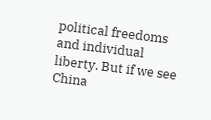political freedoms and individual liberty. But if we see China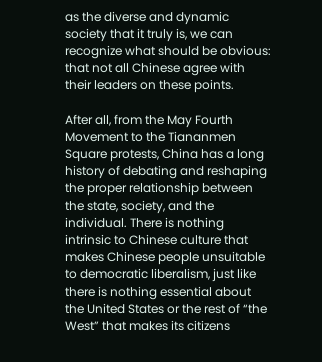as the diverse and dynamic society that it truly is, we can recognize what should be obvious: that not all Chinese agree with their leaders on these points.

After all, from the May Fourth Movement to the Tiananmen Square protests, China has a long history of debating and reshaping the proper relationship between the state, society, and the individual. There is nothing intrinsic to Chinese culture that makes Chinese people unsuitable to democratic liberalism, just like there is nothing essential about the United States or the rest of “the West” that makes its citizens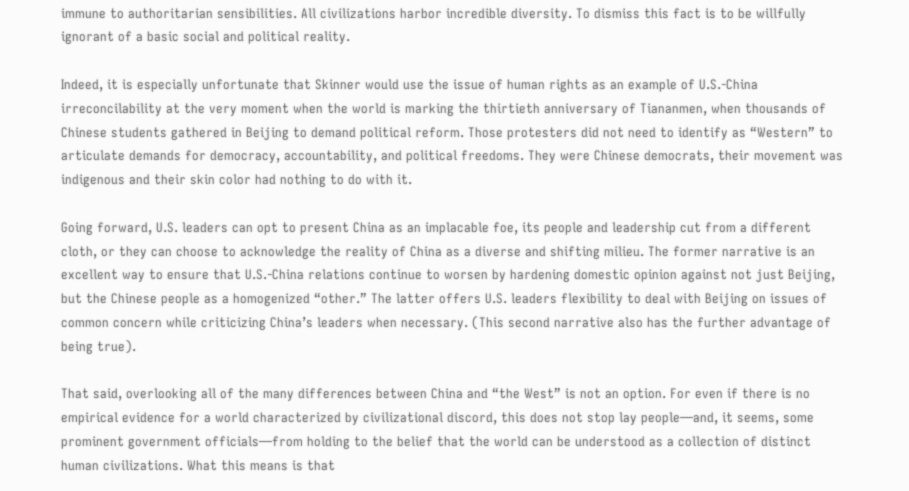immune to authoritarian sensibilities. All civilizations harbor incredible diversity. To dismiss this fact is to be willfully ignorant of a basic social and political reality.

Indeed, it is especially unfortunate that Skinner would use the issue of human rights as an example of U.S.-China irreconcilability at the very moment when the world is marking the thirtieth anniversary of Tiananmen, when thousands of Chinese students gathered in Beijing to demand political reform. Those protesters did not need to identify as “Western” to articulate demands for democracy, accountability, and political freedoms. They were Chinese democrats, their movement was indigenous and their skin color had nothing to do with it.

Going forward, U.S. leaders can opt to present China as an implacable foe, its people and leadership cut from a different cloth, or they can choose to acknowledge the reality of China as a diverse and shifting milieu. The former narrative is an excellent way to ensure that U.S.-China relations continue to worsen by hardening domestic opinion against not just Beijing, but the Chinese people as a homogenized “other.” The latter offers U.S. leaders flexibility to deal with Beijing on issues of common concern while criticizing China’s leaders when necessary. (This second narrative also has the further advantage of being true).

That said, overlooking all of the many differences between China and “the West” is not an option. For even if there is no empirical evidence for a world characterized by civilizational discord, this does not stop lay people—and, it seems, some prominent government officials—from holding to the belief that the world can be understood as a collection of distinct human civilizations. What this means is that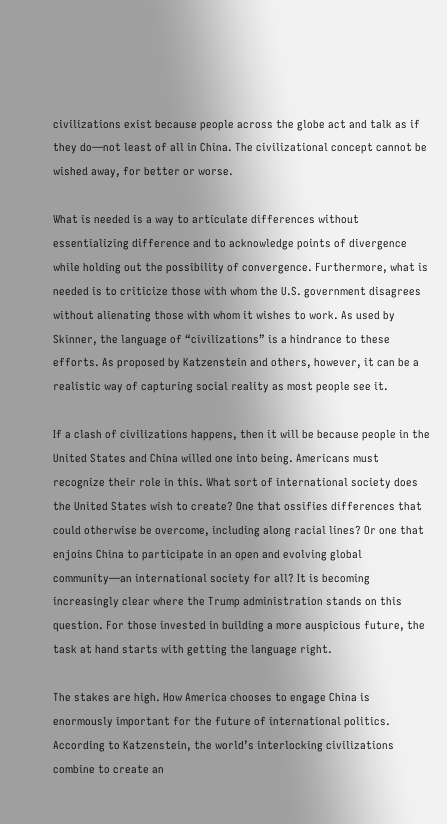civilizations exist because people across the globe act and talk as if they do—not least of all in China. The civilizational concept cannot be wished away, for better or worse.

What is needed is a way to articulate differences without essentializing difference and to acknowledge points of divergence while holding out the possibility of convergence. Furthermore, what is needed is to criticize those with whom the U.S. government disagrees without alienating those with whom it wishes to work. As used by Skinner, the language of “civilizations” is a hindrance to these efforts. As proposed by Katzenstein and others, however, it can be a realistic way of capturing social reality as most people see it.

If a clash of civilizations happens, then it will be because people in the United States and China willed one into being. Americans must recognize their role in this. What sort of international society does the United States wish to create? One that ossifies differences that could otherwise be overcome, including along racial lines? Or one that enjoins China to participate in an open and evolving global community—an international society for all? It is becoming increasingly clear where the Trump administration stands on this question. For those invested in building a more auspicious future, the task at hand starts with getting the language right.

The stakes are high. How America chooses to engage China is enormously important for the future of international politics. According to Katzenstein, the world’s interlocking civilizations combine to create an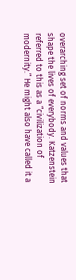overarching set of norms and values that shape the lives of everybody. Katzenstein referred to this as a “civilization of modernity.” He might also have called it a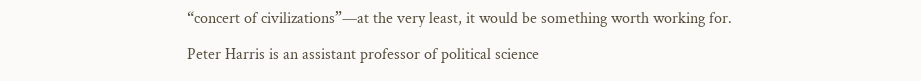“concert of civilizations”—at the very least, it would be something worth working for.

Peter Harris is an assistant professor of political science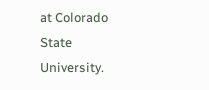at Colorado State University.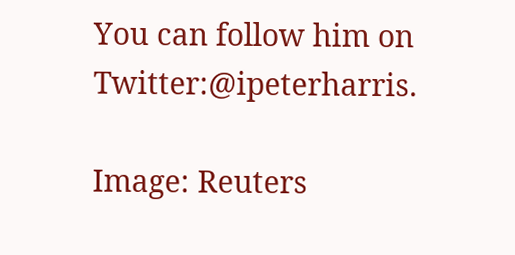You can follow him on Twitter:@ipeterharris.

Image: Reuters